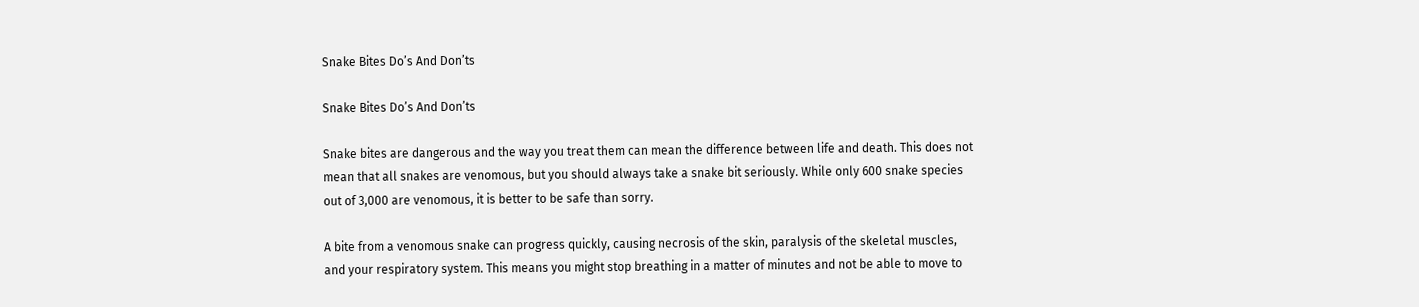Snake Bites Do’s And Don’ts

Snake Bites Do’s And Don’ts

Snake bites are dangerous and the way you treat them can mean the difference between life and death. This does not mean that all snakes are venomous, but you should always take a snake bit seriously. While only 600 snake species out of 3,000 are venomous, it is better to be safe than sorry.

A bite from a venomous snake can progress quickly, causing necrosis of the skin, paralysis of the skeletal muscles, and your respiratory system. This means you might stop breathing in a matter of minutes and not be able to move to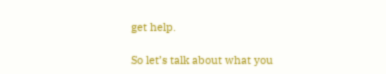get help.

So let’s talk about what you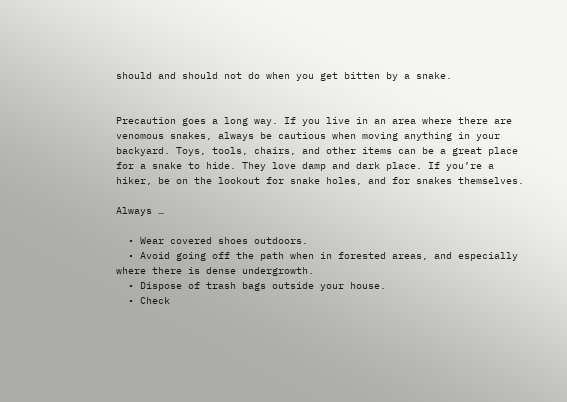should and should not do when you get bitten by a snake.


Precaution goes a long way. If you live in an area where there are venomous snakes, always be cautious when moving anything in your backyard. Toys, tools, chairs, and other items can be a great place for a snake to hide. They love damp and dark place. If you’re a hiker, be on the lookout for snake holes, and for snakes themselves.

Always …

  • Wear covered shoes outdoors.
  • Avoid going off the path when in forested areas, and especially where there is dense undergrowth.
  • Dispose of trash bags outside your house.
  • Check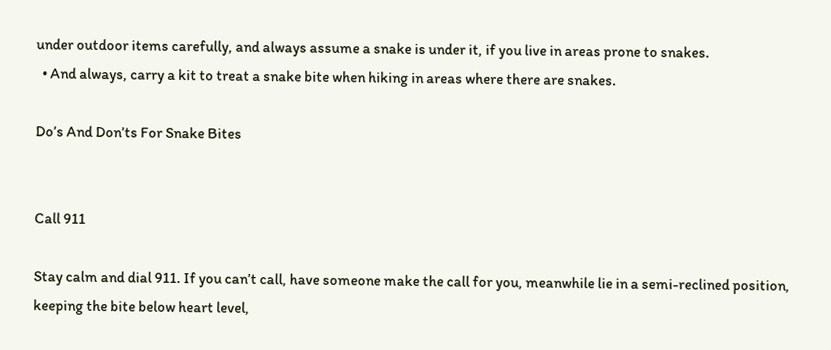under outdoor items carefully, and always assume a snake is under it, if you live in areas prone to snakes.
  • And always, carry a kit to treat a snake bite when hiking in areas where there are snakes.

Do’s And Don’ts For Snake Bites


Call 911

Stay calm and dial 911. If you can’t call, have someone make the call for you, meanwhile lie in a semi-reclined position, keeping the bite below heart level,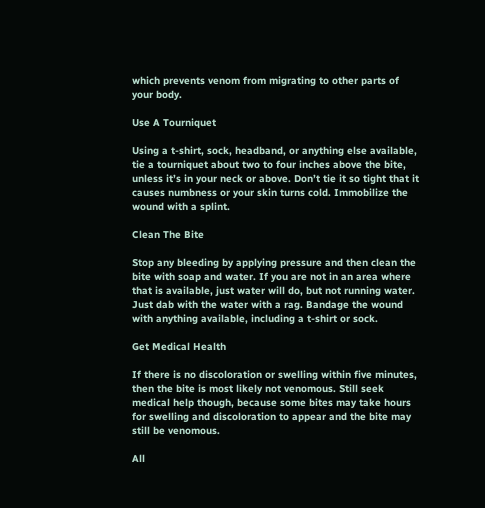which prevents venom from migrating to other parts of your body.

Use A Tourniquet

Using a t-shirt, sock, headband, or anything else available, tie a tourniquet about two to four inches above the bite, unless it’s in your neck or above. Don’t tie it so tight that it causes numbness or your skin turns cold. Immobilize the wound with a splint.

Clean The Bite

Stop any bleeding by applying pressure and then clean the bite with soap and water. If you are not in an area where that is available, just water will do, but not running water. Just dab with the water with a rag. Bandage the wound with anything available, including a t-shirt or sock.

Get Medical Health

If there is no discoloration or swelling within five minutes, then the bite is most likely not venomous. Still seek medical help though, because some bites may take hours for swelling and discoloration to appear and the bite may still be venomous.

All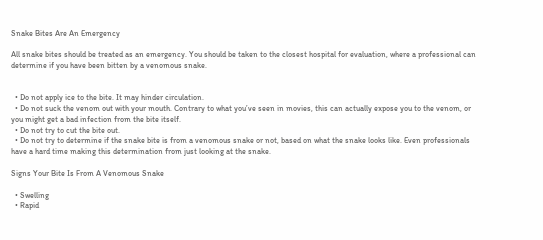Snake Bites Are An Emergency

All snake bites should be treated as an emergency. You should be taken to the closest hospital for evaluation, where a professional can determine if you have been bitten by a venomous snake.


  • Do not apply ice to the bite. It may hinder circulation.
  • Do not suck the venom out with your mouth. Contrary to what you’ve seen in movies, this can actually expose you to the venom, or you might get a bad infection from the bite itself.
  • Do not try to cut the bite out.
  • Do not try to determine if the snake bite is from a venomous snake or not, based on what the snake looks like. Even professionals have a hard time making this determination from just looking at the snake.

Signs Your Bite Is From A Venomous Snake

  • Swelling
  • Rapid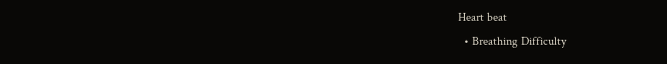Heart beat
  • Breathing Difficulty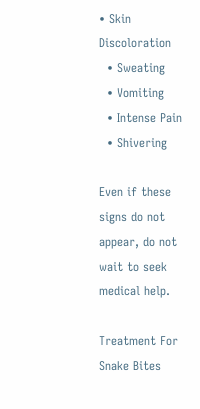• Skin Discoloration
  • Sweating
  • Vomiting
  • Intense Pain
  • Shivering

Even if these signs do not appear, do not wait to seek medical help.

Treatment For Snake Bites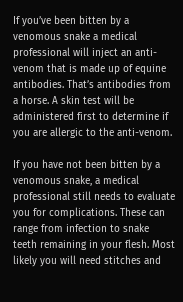If you’ve been bitten by a venomous snake a medical professional will inject an anti-venom that is made up of equine antibodies. That’s antibodies from a horse. A skin test will be administered first to determine if you are allergic to the anti-venom.

If you have not been bitten by a venomous snake, a medical professional still needs to evaluate you for complications. These can range from infection to snake teeth remaining in your flesh. Most likely you will need stitches and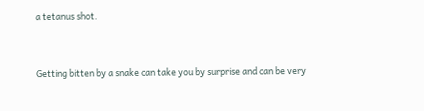a tetanus shot.


Getting bitten by a snake can take you by surprise and can be very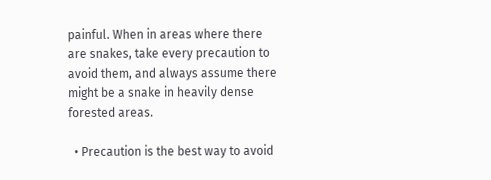painful. When in areas where there are snakes, take every precaution to avoid them, and always assume there might be a snake in heavily dense forested areas.

  • Precaution is the best way to avoid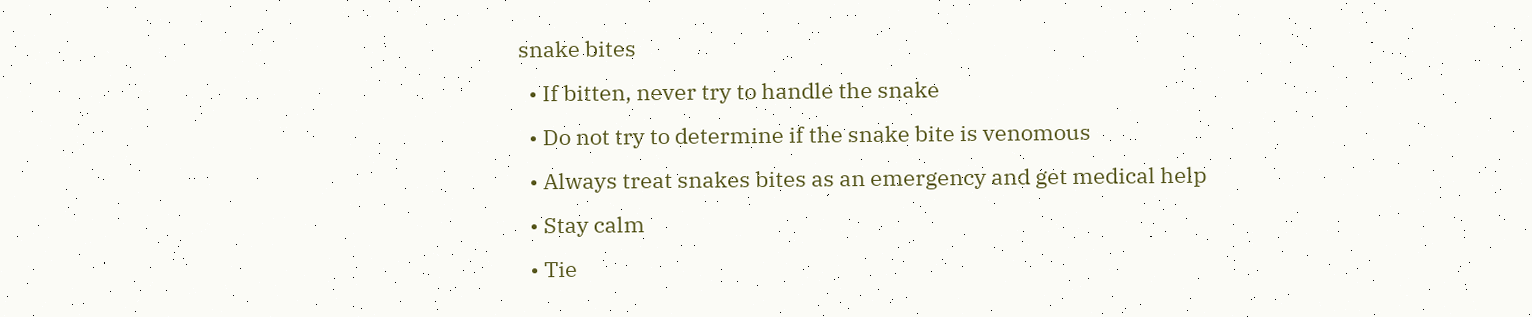snake bites
  • If bitten, never try to handle the snake
  • Do not try to determine if the snake bite is venomous
  • Always treat snakes bites as an emergency and get medical help
  • Stay calm
  • Tie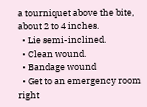a tourniquet above the bite, about 2 to 4 inches.
  • Lie semi-inclined.
  • Clean wound.
  • Bandage wound
  • Get to an emergency room right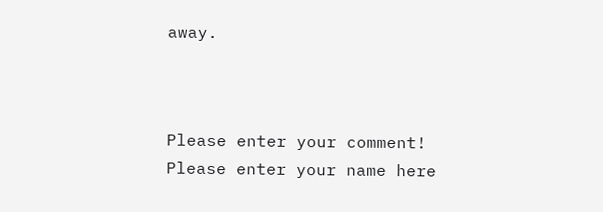away.



Please enter your comment!
Please enter your name here